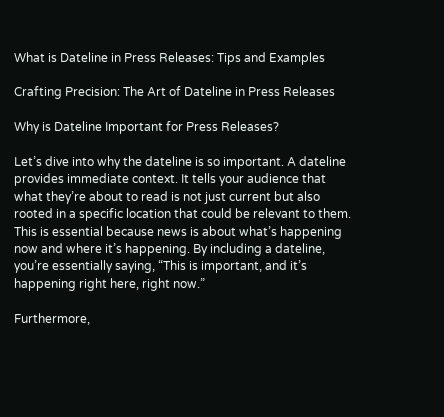What is Dateline in Press Releases: Tips and Examples

Crafting Precision: The Art of Dateline in Press Releases

Why is Dateline Important for Press Releases?

Let’s dive into why the dateline is so important. A dateline provides immediate context. It tells your audience that what they’re about to read is not just current but also rooted in a specific location that could be relevant to them. This is essential because news is about what’s happening now and where it’s happening. By including a dateline, you’re essentially saying, “This is important, and it’s happening right here, right now.”

Furthermore,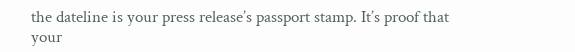the dateline is your press release’s passport stamp. It’s proof that your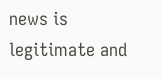news is legitimate and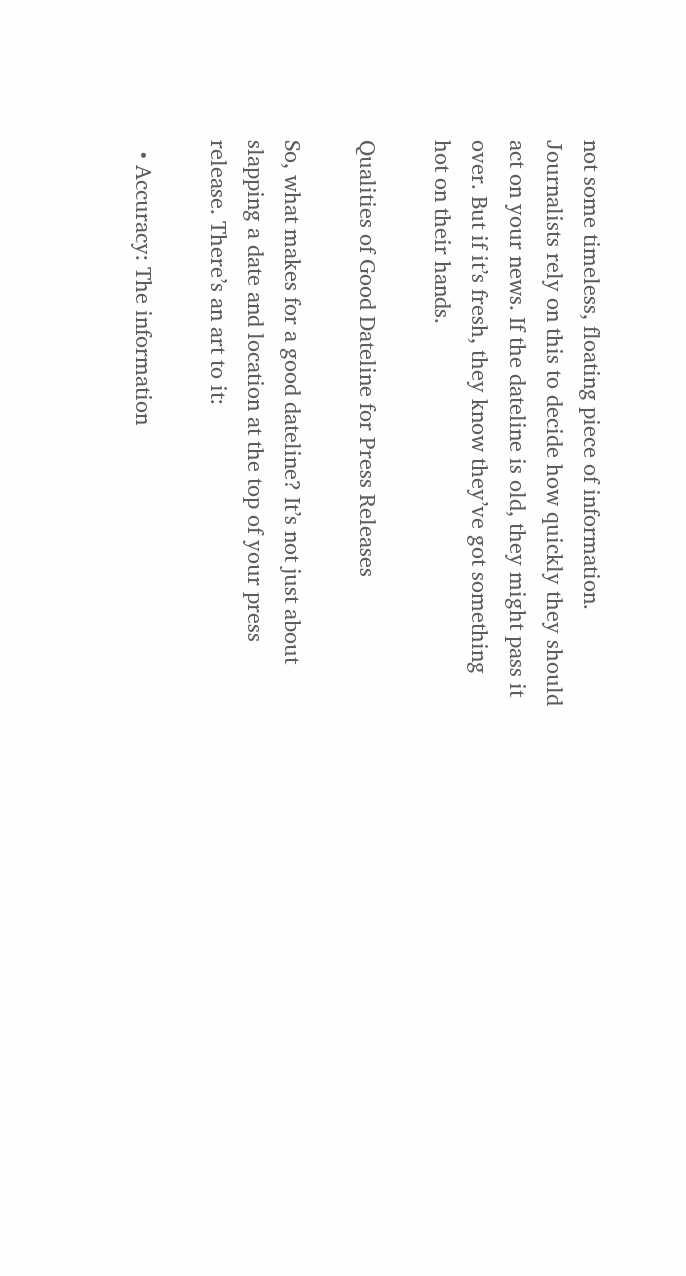not some timeless, floating piece of information. Journalists rely on this to decide how quickly they should act on your news. If the dateline is old, they might pass it over. But if it’s fresh, they know they’ve got something hot on their hands.

Qualities of Good Dateline for Press Releases

So, what makes for a good dateline? It’s not just about slapping a date and location at the top of your press release. There’s an art to it:

  • Accuracy: The information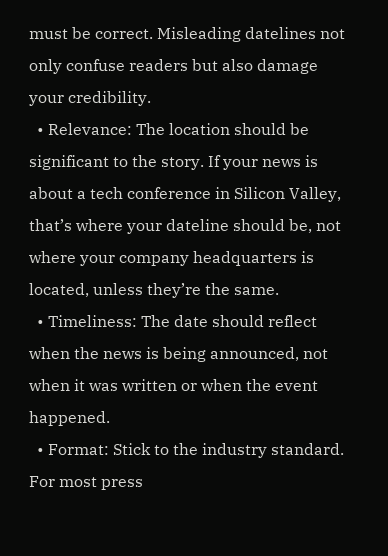must be correct. Misleading datelines not only confuse readers but also damage your credibility.
  • Relevance: The location should be significant to the story. If your news is about a tech conference in Silicon Valley, that’s where your dateline should be, not where your company headquarters is located, unless they’re the same.
  • Timeliness: The date should reflect when the news is being announced, not when it was written or when the event happened.
  • Format: Stick to the industry standard. For most press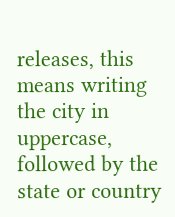releases, this means writing the city in uppercase, followed by the state or country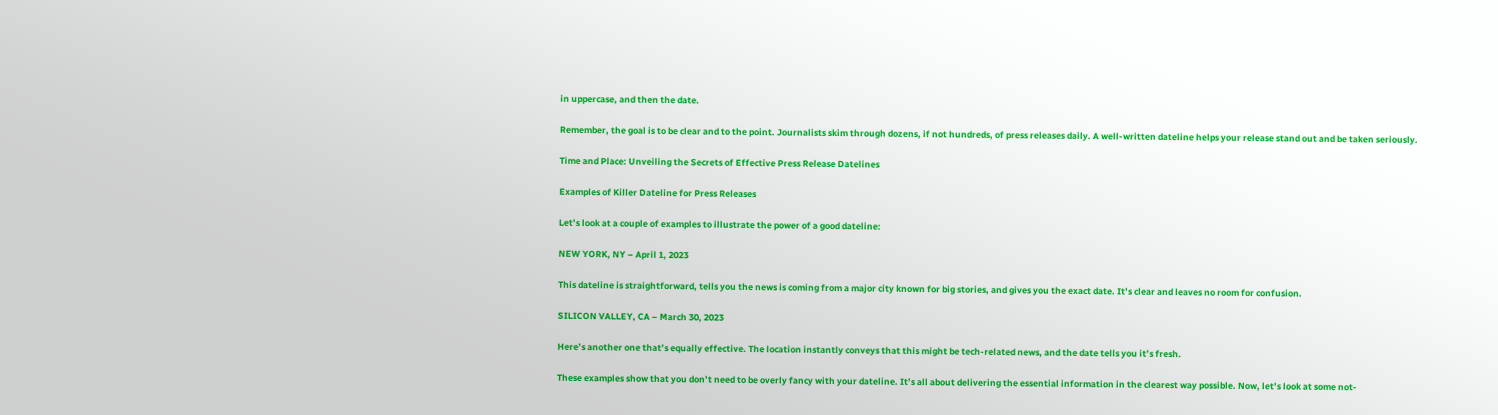in uppercase, and then the date.

Remember, the goal is to be clear and to the point. Journalists skim through dozens, if not hundreds, of press releases daily. A well-written dateline helps your release stand out and be taken seriously.

Time and Place: Unveiling the Secrets of Effective Press Release Datelines

Examples of Killer Dateline for Press Releases

Let’s look at a couple of examples to illustrate the power of a good dateline:

NEW YORK, NY – April 1, 2023

This dateline is straightforward, tells you the news is coming from a major city known for big stories, and gives you the exact date. It’s clear and leaves no room for confusion.

SILICON VALLEY, CA – March 30, 2023

Here’s another one that’s equally effective. The location instantly conveys that this might be tech-related news, and the date tells you it’s fresh.

These examples show that you don’t need to be overly fancy with your dateline. It’s all about delivering the essential information in the clearest way possible. Now, let’s look at some not-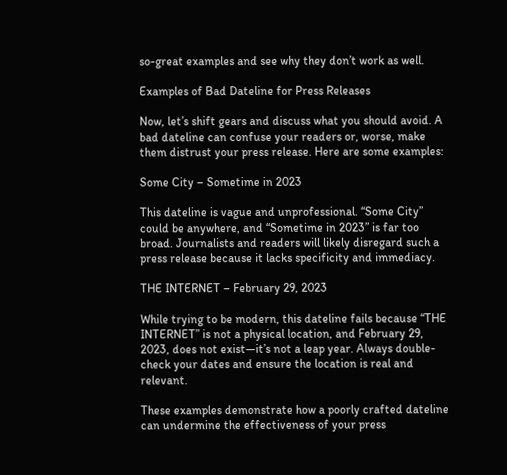so-great examples and see why they don’t work as well.

Examples of Bad Dateline for Press Releases

Now, let’s shift gears and discuss what you should avoid. A bad dateline can confuse your readers or, worse, make them distrust your press release. Here are some examples:

Some City – Sometime in 2023

This dateline is vague and unprofessional. “Some City” could be anywhere, and “Sometime in 2023” is far too broad. Journalists and readers will likely disregard such a press release because it lacks specificity and immediacy.

THE INTERNET – February 29, 2023

While trying to be modern, this dateline fails because “THE INTERNET” is not a physical location, and February 29, 2023, does not exist—it’s not a leap year. Always double-check your dates and ensure the location is real and relevant.

These examples demonstrate how a poorly crafted dateline can undermine the effectiveness of your press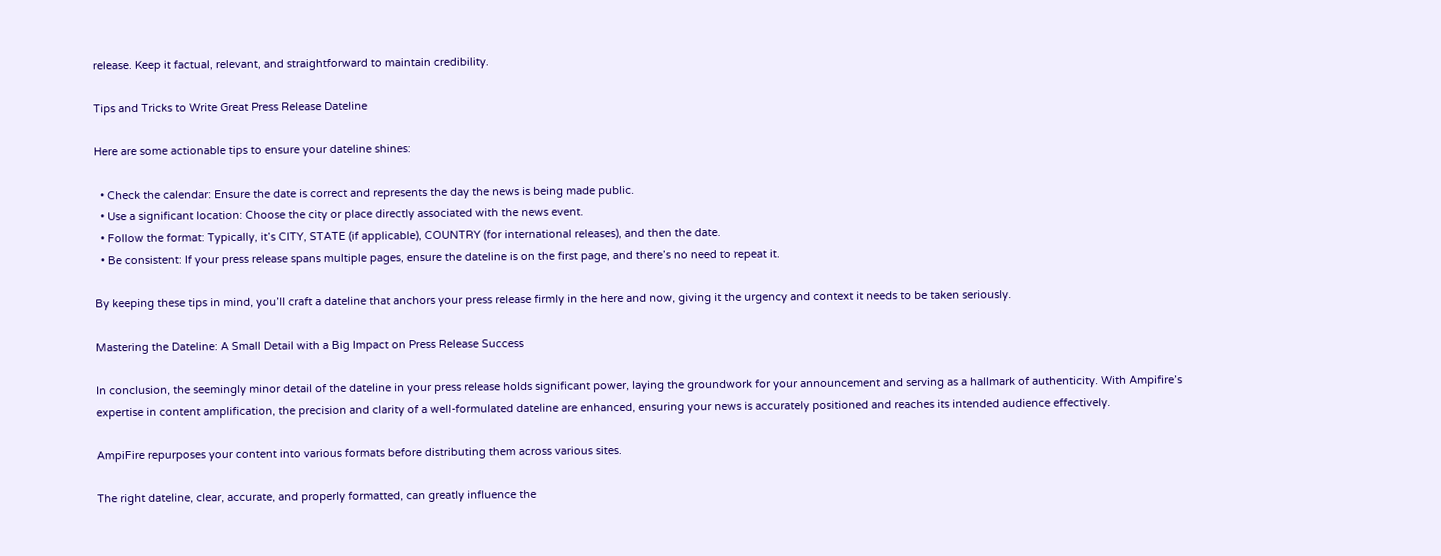release. Keep it factual, relevant, and straightforward to maintain credibility.

Tips and Tricks to Write Great Press Release Dateline

Here are some actionable tips to ensure your dateline shines:

  • Check the calendar: Ensure the date is correct and represents the day the news is being made public.
  • Use a significant location: Choose the city or place directly associated with the news event.
  • Follow the format: Typically, it’s CITY, STATE (if applicable), COUNTRY (for international releases), and then the date.
  • Be consistent: If your press release spans multiple pages, ensure the dateline is on the first page, and there’s no need to repeat it.

By keeping these tips in mind, you’ll craft a dateline that anchors your press release firmly in the here and now, giving it the urgency and context it needs to be taken seriously.

Mastering the Dateline: A Small Detail with a Big Impact on Press Release Success

In conclusion, the seemingly minor detail of the dateline in your press release holds significant power, laying the groundwork for your announcement and serving as a hallmark of authenticity. With Ampifire’s expertise in content amplification, the precision and clarity of a well-formulated dateline are enhanced, ensuring your news is accurately positioned and reaches its intended audience effectively.

AmpiFire repurposes your content into various formats before distributing them across various sites.

The right dateline, clear, accurate, and properly formatted, can greatly influence the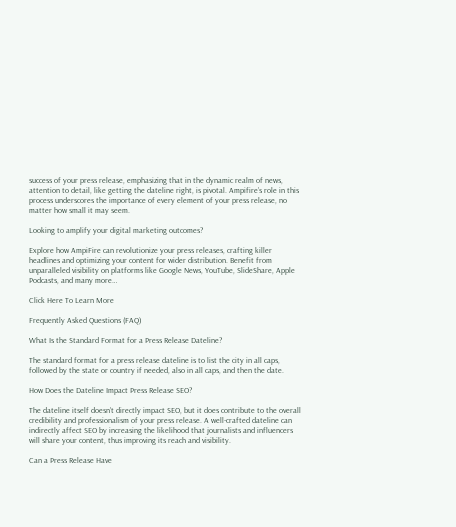success of your press release, emphasizing that in the dynamic realm of news, attention to detail, like getting the dateline right, is pivotal. Ampifire’s role in this process underscores the importance of every element of your press release, no matter how small it may seem.

Looking to amplify your digital marketing outcomes?

Explore how AmpiFire can revolutionize your press releases, crafting killer headlines and optimizing your content for wider distribution. Benefit from unparalleled visibility on platforms like Google News, YouTube, SlideShare, Apple Podcasts, and many more…

Click Here To Learn More

Frequently Asked Questions (FAQ)

What Is the Standard Format for a Press Release Dateline?

The standard format for a press release dateline is to list the city in all caps, followed by the state or country if needed, also in all caps, and then the date.

How Does the Dateline Impact Press Release SEO?

The dateline itself doesn’t directly impact SEO, but it does contribute to the overall credibility and professionalism of your press release. A well-crafted dateline can indirectly affect SEO by increasing the likelihood that journalists and influencers will share your content, thus improving its reach and visibility.

Can a Press Release Have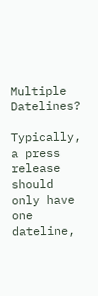Multiple Datelines?

Typically, a press release should only have one dateline,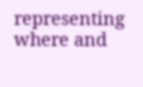representing where and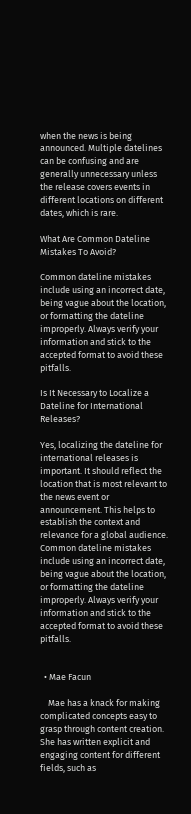when the news is being announced. Multiple datelines can be confusing and are generally unnecessary unless the release covers events in different locations on different dates, which is rare.

What Are Common Dateline Mistakes To Avoid?

Common dateline mistakes include using an incorrect date, being vague about the location, or formatting the dateline improperly. Always verify your information and stick to the accepted format to avoid these pitfalls.

Is It Necessary to Localize a Dateline for International Releases?

Yes, localizing the dateline for international releases is important. It should reflect the location that is most relevant to the news event or announcement. This helps to establish the context and relevance for a global audience. Common dateline mistakes include using an incorrect date, being vague about the location, or formatting the dateline improperly. Always verify your information and stick to the accepted format to avoid these pitfalls.


  • Mae Facun

    Mae has a knack for making complicated concepts easy to grasp through content creation. She has written explicit and engaging content for different fields, such as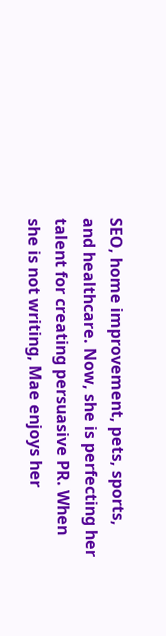SEO, home improvement, pets, sports, and healthcare. Now, she is perfecting her talent for creating persuasive PR. When she is not writing, Mae enjoys her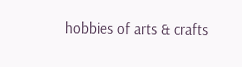hobbies of arts & crafts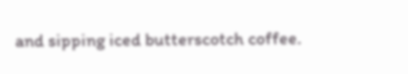and sipping iced butterscotch coffee.